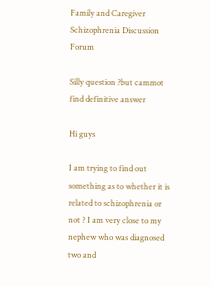Family and Caregiver Schizophrenia Discussion Forum

Silly question ?but cammot find definitive answer

Hi guys

I am trying to find out something as to whether it is related to schizophrenia or not ? I am very close to my nephew who was diagnosed two and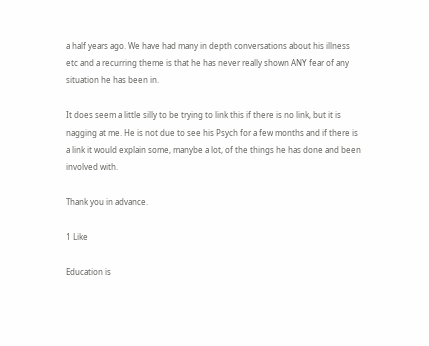a half years ago. We have had many in depth conversations about his illness etc and a recurring theme is that he has never really shown ANY fear of any situation he has been in.

It does seem a little silly to be trying to link this if there is no link, but it is nagging at me. He is not due to see his Psych for a few months and if there is a link it would explain some, manybe a lot, of the things he has done and been involved with.

Thank you in advance.

1 Like

Education is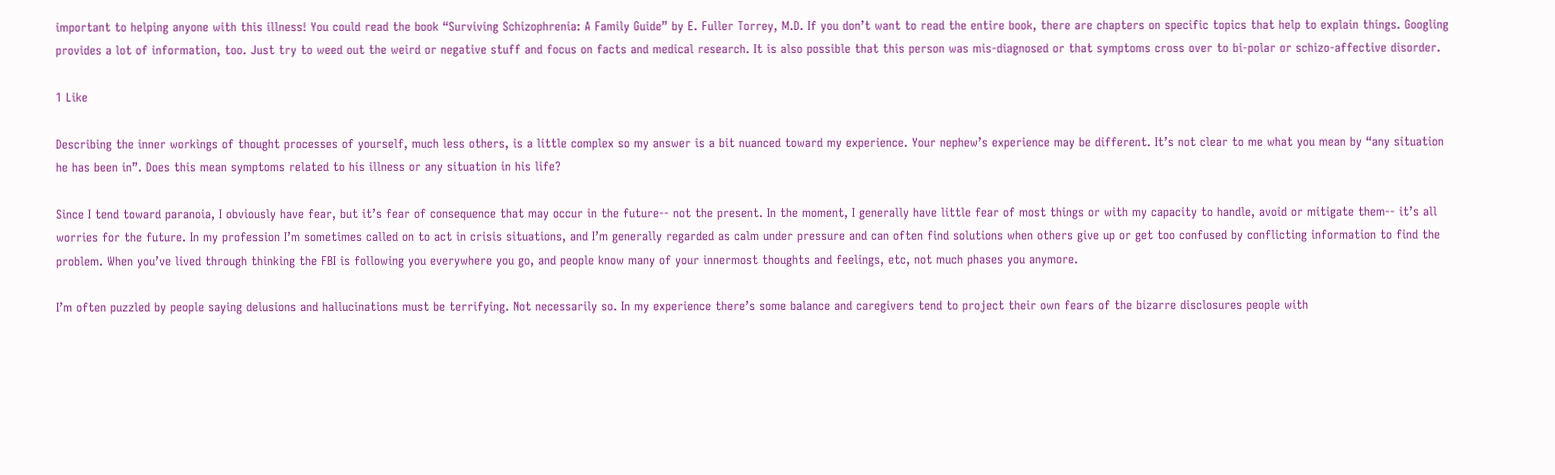important to helping anyone with this illness! You could read the book “Surviving Schizophrenia: A Family Guide” by E. Fuller Torrey, M.D. If you don’t want to read the entire book, there are chapters on specific topics that help to explain things. Googling provides a lot of information, too. Just try to weed out the weird or negative stuff and focus on facts and medical research. It is also possible that this person was mis-diagnosed or that symptoms cross over to bi-polar or schizo-affective disorder.

1 Like

Describing the inner workings of thought processes of yourself, much less others, is a little complex so my answer is a bit nuanced toward my experience. Your nephew’s experience may be different. It’s not clear to me what you mean by “any situation he has been in”. Does this mean symptoms related to his illness or any situation in his life?

Since I tend toward paranoia, I obviously have fear, but it’s fear of consequence that may occur in the future-- not the present. In the moment, I generally have little fear of most things or with my capacity to handle, avoid or mitigate them-- it’s all worries for the future. In my profession I’m sometimes called on to act in crisis situations, and I’m generally regarded as calm under pressure and can often find solutions when others give up or get too confused by conflicting information to find the problem. When you’ve lived through thinking the FBI is following you everywhere you go, and people know many of your innermost thoughts and feelings, etc, not much phases you anymore.

I’m often puzzled by people saying delusions and hallucinations must be terrifying. Not necessarily so. In my experience there’s some balance and caregivers tend to project their own fears of the bizarre disclosures people with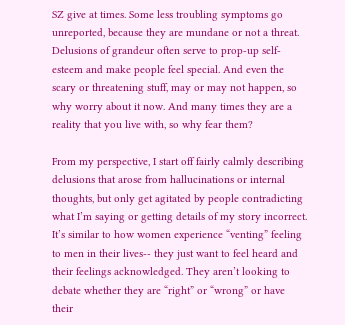SZ give at times. Some less troubling symptoms go unreported, because they are mundane or not a threat. Delusions of grandeur often serve to prop-up self-esteem and make people feel special. And even the scary or threatening stuff, may or may not happen, so why worry about it now. And many times they are a reality that you live with, so why fear them?

From my perspective, I start off fairly calmly describing delusions that arose from hallucinations or internal thoughts, but only get agitated by people contradicting what I’m saying or getting details of my story incorrect. It’s similar to how women experience “venting” feeling to men in their lives-- they just want to feel heard and their feelings acknowledged. They aren’t looking to debate whether they are “right” or “wrong” or have their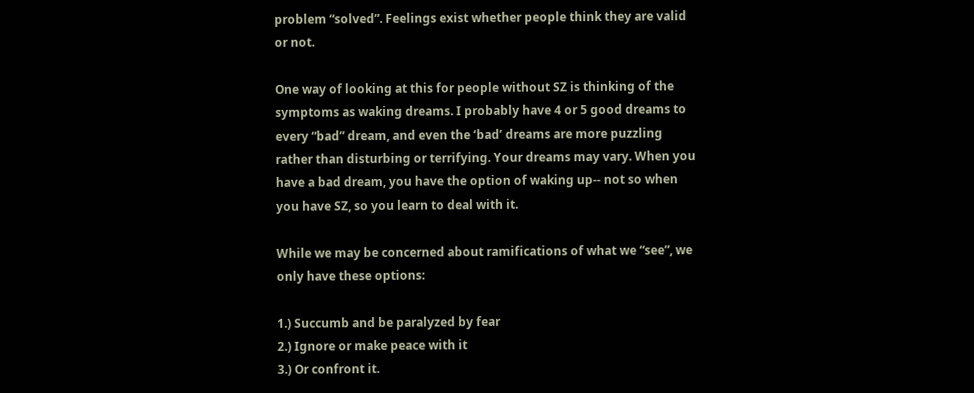problem “solved”. Feelings exist whether people think they are valid or not.

One way of looking at this for people without SZ is thinking of the symptoms as waking dreams. I probably have 4 or 5 good dreams to every “bad” dream, and even the ‘bad’ dreams are more puzzling rather than disturbing or terrifying. Your dreams may vary. When you have a bad dream, you have the option of waking up-- not so when you have SZ, so you learn to deal with it.

While we may be concerned about ramifications of what we “see”, we only have these options:

1.) Succumb and be paralyzed by fear
2.) Ignore or make peace with it
3.) Or confront it.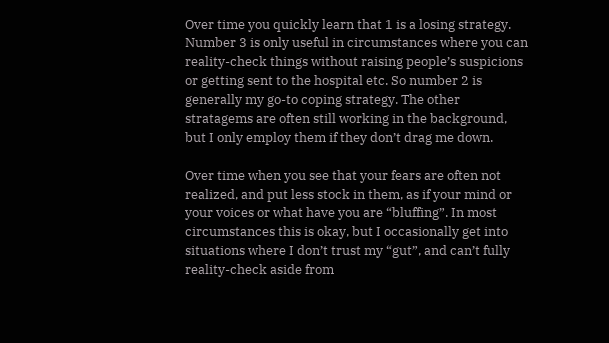Over time you quickly learn that 1 is a losing strategy. Number 3 is only useful in circumstances where you can reality-check things without raising people’s suspicions or getting sent to the hospital etc. So number 2 is generally my go-to coping strategy. The other stratagems are often still working in the background, but I only employ them if they don’t drag me down.

Over time when you see that your fears are often not realized, and put less stock in them, as if your mind or your voices or what have you are “bluffing”. In most circumstances this is okay, but I occasionally get into situations where I don’t trust my “gut”, and can’t fully reality-check aside from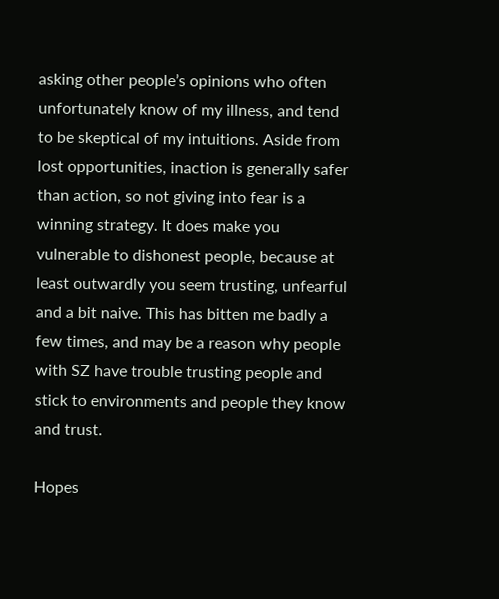asking other people’s opinions who often unfortunately know of my illness, and tend to be skeptical of my intuitions. Aside from lost opportunities, inaction is generally safer than action, so not giving into fear is a winning strategy. It does make you vulnerable to dishonest people, because at least outwardly you seem trusting, unfearful and a bit naive. This has bitten me badly a few times, and may be a reason why people with SZ have trouble trusting people and stick to environments and people they know and trust.

Hopes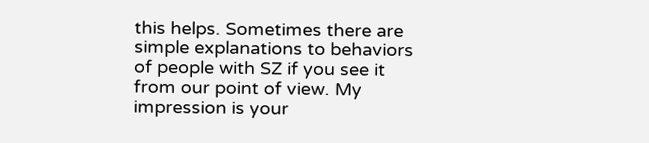this helps. Sometimes there are simple explanations to behaviors of people with SZ if you see it from our point of view. My impression is your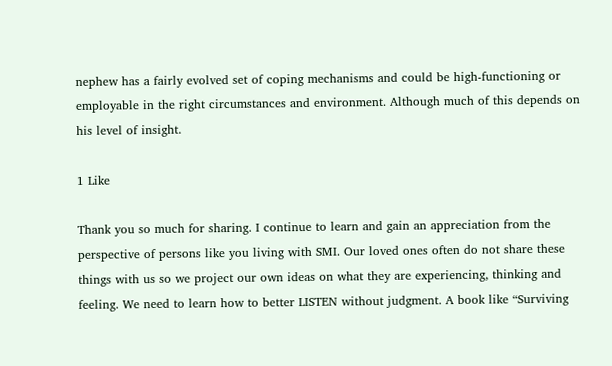nephew has a fairly evolved set of coping mechanisms and could be high-functioning or employable in the right circumstances and environment. Although much of this depends on his level of insight.

1 Like

Thank you so much for sharing. I continue to learn and gain an appreciation from the perspective of persons like you living with SMI. Our loved ones often do not share these things with us so we project our own ideas on what they are experiencing, thinking and feeling. We need to learn how to better LISTEN without judgment. A book like “Surviving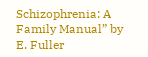Schizophrenia: A Family Manual” by E. Fuller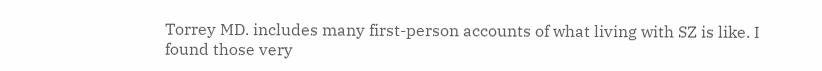Torrey MD. includes many first-person accounts of what living with SZ is like. I found those very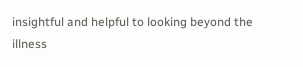insightful and helpful to looking beyond the illness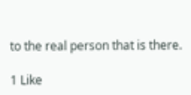to the real person that is there.

1 Like